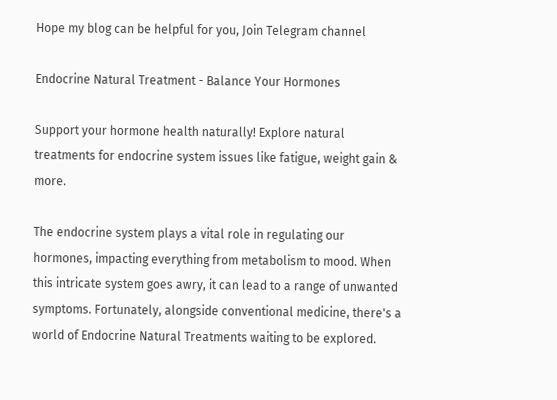Hope my blog can be helpful for you, Join Telegram channel

Endocrine Natural Treatment - Balance Your Hormones

Support your hormone health naturally! Explore natural treatments for endocrine system issues like fatigue, weight gain & more.

The endocrine system plays a vital role in regulating our hormones, impacting everything from metabolism to mood. When this intricate system goes awry, it can lead to a range of unwanted symptoms. Fortunately, alongside conventional medicine, there's a world of Endocrine Natural Treatments waiting to be explored.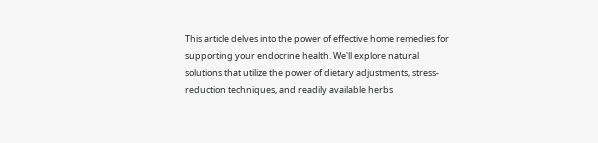This article delves into the power of effective home remedies for supporting your endocrine health. We'll explore natural solutions that utilize the power of dietary adjustments, stress-reduction techniques, and readily available herbs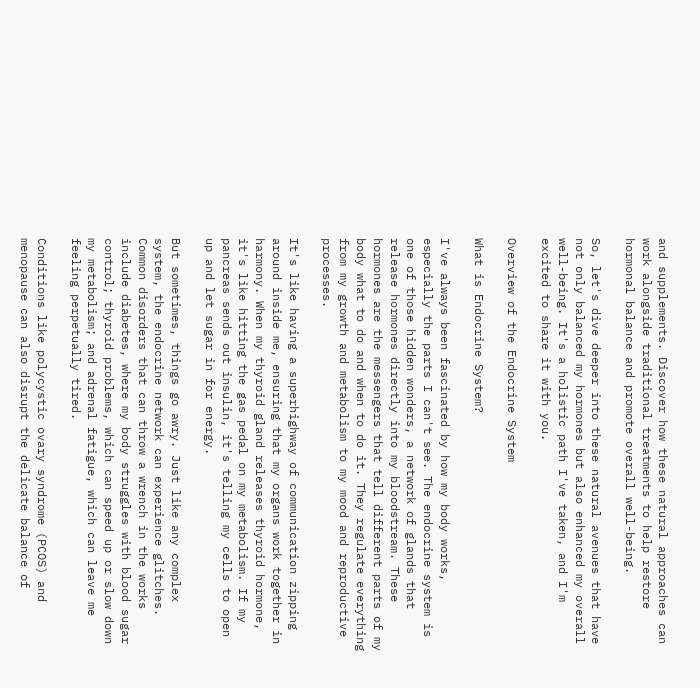and supplements. Discover how these natural approaches can work alongside traditional treatments to help restore hormonal balance and promote overall well-being.

So, let's dive deeper into these natural avenues that have not only balanced my hormones but also enhanced my overall well-being. It's a holistic path I've taken, and I'm excited to share it with you.

Overview of the Endocrine System

What is Endocrine System?

I've always been fascinated by how my body works, especially the parts I can't see. The endocrine system is one of those hidden wonders, a network of glands that release hormones directly into my bloodstream. These hormones are the messengers that tell different parts of my body what to do and when to do it. They regulate everything from my growth and metabolism to my mood and reproductive processes.

It's like having a superhighway of communication zipping around inside me, ensuring that my organs work together in harmony. When my thyroid gland releases thyroid hormone, it's like hitting the gas pedal on my metabolism. If my pancreas sends out insulin, it's telling my cells to open up and let sugar in for energy.

But sometimes, things go awry. Just like any complex system, the endocrine network can experience glitches. Common disorders that can throw a wrench in the works include diabetes, where my body struggles with blood sugar control; thyroid problems, which can speed up or slow down my metabolism; and adrenal fatigue, which can leave me feeling perpetually tired.

Conditions like polycystic ovary syndrome (PCOS) and menopause can also disrupt the delicate balance of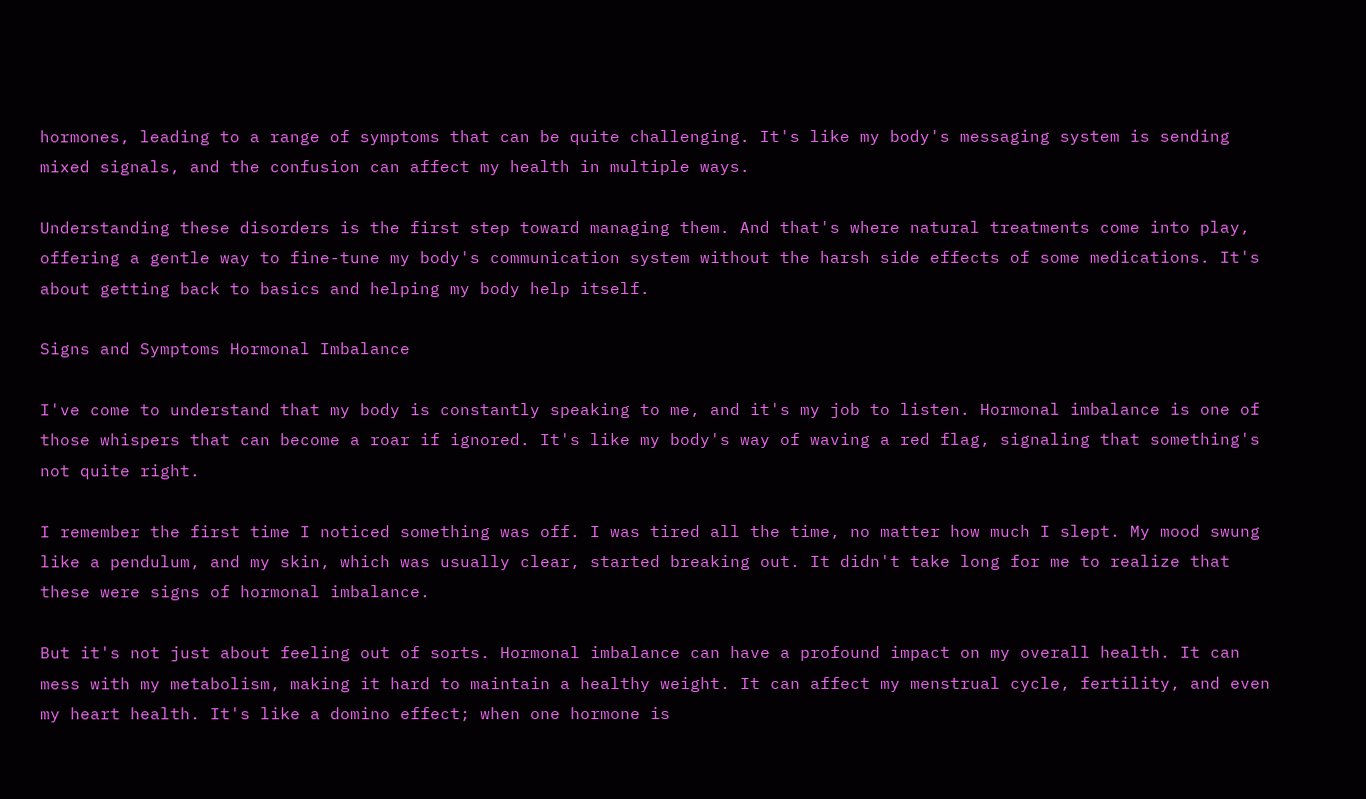hormones, leading to a range of symptoms that can be quite challenging. It's like my body's messaging system is sending mixed signals, and the confusion can affect my health in multiple ways.

Understanding these disorders is the first step toward managing them. And that's where natural treatments come into play, offering a gentle way to fine-tune my body's communication system without the harsh side effects of some medications. It's about getting back to basics and helping my body help itself.

Signs and Symptoms Hormonal Imbalance

I've come to understand that my body is constantly speaking to me, and it's my job to listen. Hormonal imbalance is one of those whispers that can become a roar if ignored. It's like my body's way of waving a red flag, signaling that something's not quite right.

I remember the first time I noticed something was off. I was tired all the time, no matter how much I slept. My mood swung like a pendulum, and my skin, which was usually clear, started breaking out. It didn't take long for me to realize that these were signs of hormonal imbalance.

But it's not just about feeling out of sorts. Hormonal imbalance can have a profound impact on my overall health. It can mess with my metabolism, making it hard to maintain a healthy weight. It can affect my menstrual cycle, fertility, and even my heart health. It's like a domino effect; when one hormone is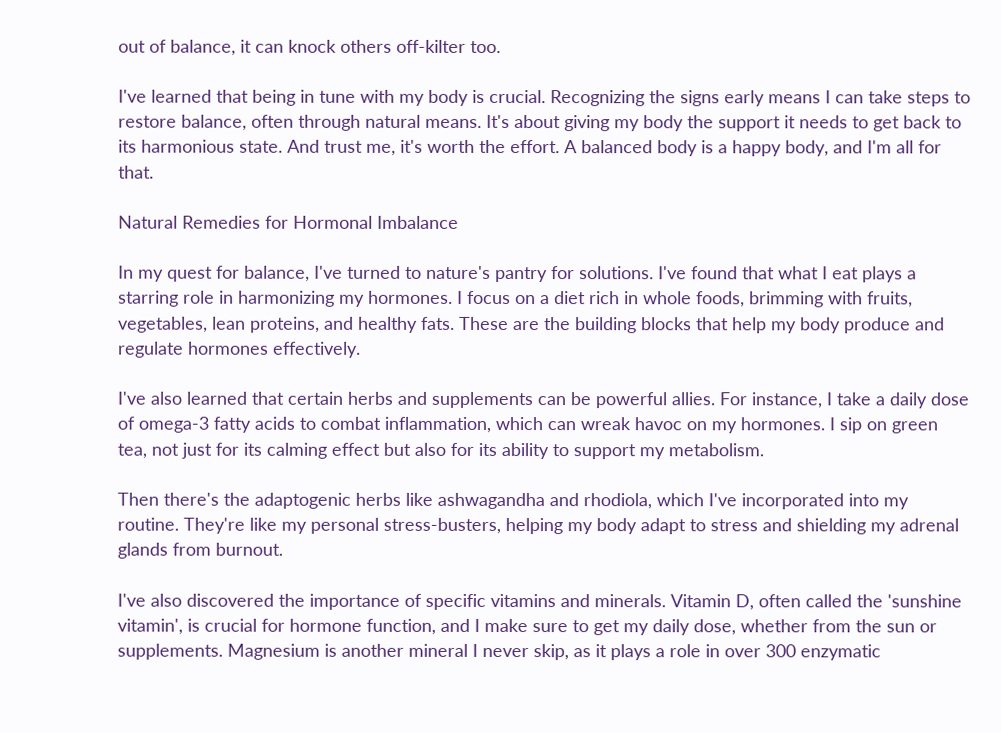out of balance, it can knock others off-kilter too.

I've learned that being in tune with my body is crucial. Recognizing the signs early means I can take steps to restore balance, often through natural means. It's about giving my body the support it needs to get back to its harmonious state. And trust me, it's worth the effort. A balanced body is a happy body, and I'm all for that.

Natural Remedies for Hormonal Imbalance

In my quest for balance, I've turned to nature's pantry for solutions. I've found that what I eat plays a starring role in harmonizing my hormones. I focus on a diet rich in whole foods, brimming with fruits, vegetables, lean proteins, and healthy fats. These are the building blocks that help my body produce and regulate hormones effectively.

I've also learned that certain herbs and supplements can be powerful allies. For instance, I take a daily dose of omega-3 fatty acids to combat inflammation, which can wreak havoc on my hormones. I sip on green tea, not just for its calming effect but also for its ability to support my metabolism.

Then there's the adaptogenic herbs like ashwagandha and rhodiola, which I've incorporated into my routine. They're like my personal stress-busters, helping my body adapt to stress and shielding my adrenal glands from burnout.

I've also discovered the importance of specific vitamins and minerals. Vitamin D, often called the 'sunshine vitamin', is crucial for hormone function, and I make sure to get my daily dose, whether from the sun or supplements. Magnesium is another mineral I never skip, as it plays a role in over 300 enzymatic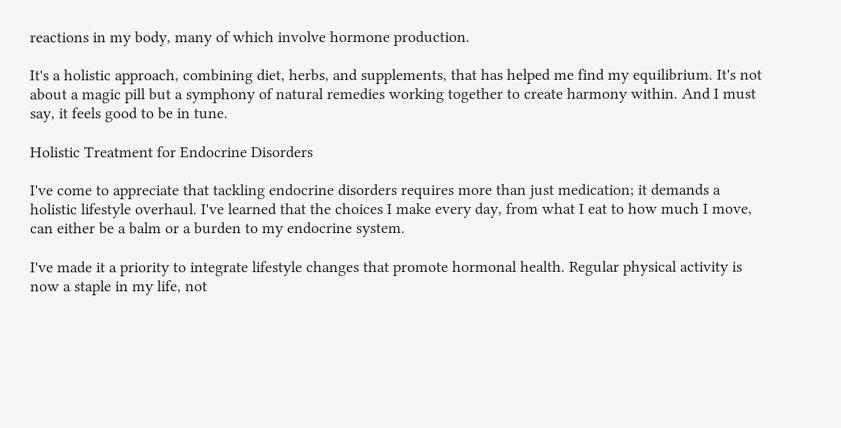reactions in my body, many of which involve hormone production.

It's a holistic approach, combining diet, herbs, and supplements, that has helped me find my equilibrium. It's not about a magic pill but a symphony of natural remedies working together to create harmony within. And I must say, it feels good to be in tune.

Holistic Treatment for Endocrine Disorders

I've come to appreciate that tackling endocrine disorders requires more than just medication; it demands a holistic lifestyle overhaul. I've learned that the choices I make every day, from what I eat to how much I move, can either be a balm or a burden to my endocrine system.

I've made it a priority to integrate lifestyle changes that promote hormonal health. Regular physical activity is now a staple in my life, not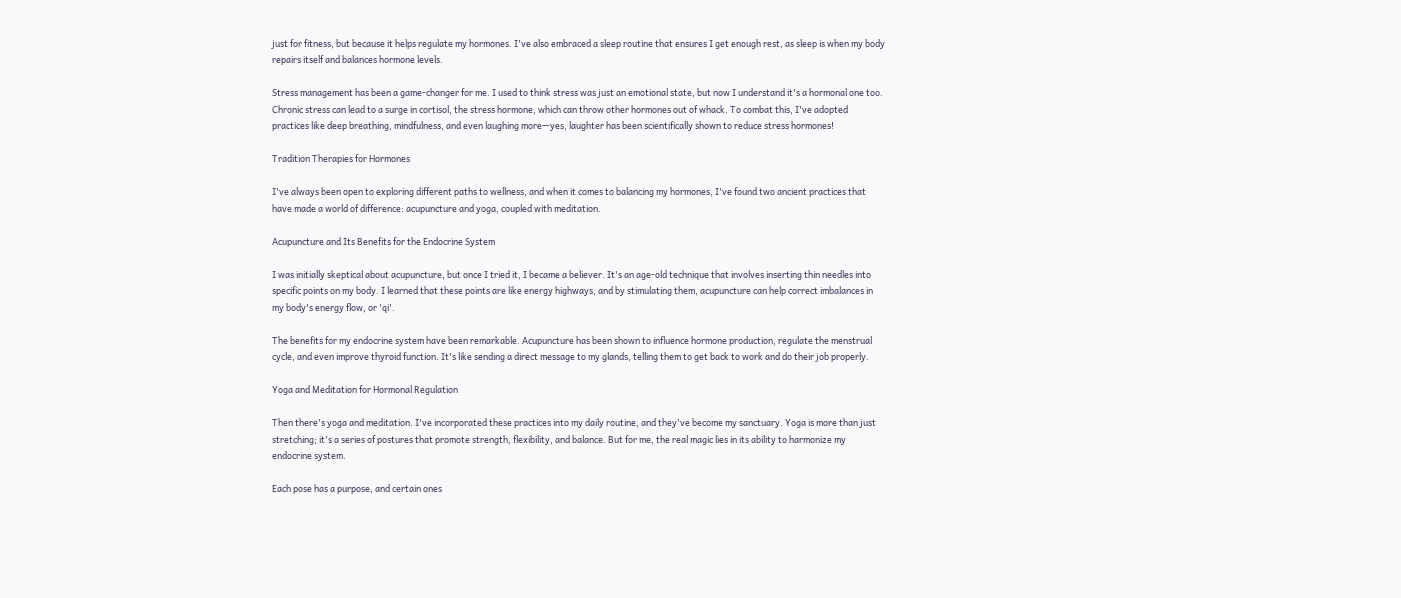just for fitness, but because it helps regulate my hormones. I've also embraced a sleep routine that ensures I get enough rest, as sleep is when my body repairs itself and balances hormone levels.

Stress management has been a game-changer for me. I used to think stress was just an emotional state, but now I understand it's a hormonal one too. Chronic stress can lead to a surge in cortisol, the stress hormone, which can throw other hormones out of whack. To combat this, I've adopted practices like deep breathing, mindfulness, and even laughing more—yes, laughter has been scientifically shown to reduce stress hormones!

Tradition Therapies for Hormones

I've always been open to exploring different paths to wellness, and when it comes to balancing my hormones, I've found two ancient practices that have made a world of difference: acupuncture and yoga, coupled with meditation.

Acupuncture and Its Benefits for the Endocrine System

I was initially skeptical about acupuncture, but once I tried it, I became a believer. It's an age-old technique that involves inserting thin needles into specific points on my body. I learned that these points are like energy highways, and by stimulating them, acupuncture can help correct imbalances in my body's energy flow, or 'qi'.

The benefits for my endocrine system have been remarkable. Acupuncture has been shown to influence hormone production, regulate the menstrual cycle, and even improve thyroid function. It's like sending a direct message to my glands, telling them to get back to work and do their job properly.

Yoga and Meditation for Hormonal Regulation

Then there's yoga and meditation. I've incorporated these practices into my daily routine, and they've become my sanctuary. Yoga is more than just stretching; it's a series of postures that promote strength, flexibility, and balance. But for me, the real magic lies in its ability to harmonize my endocrine system.

Each pose has a purpose, and certain ones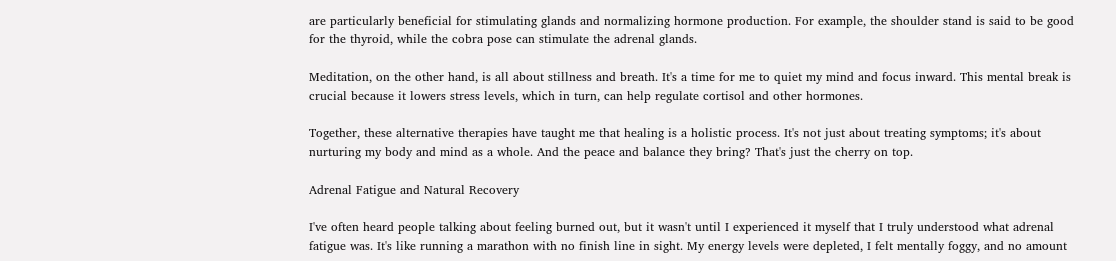are particularly beneficial for stimulating glands and normalizing hormone production. For example, the shoulder stand is said to be good for the thyroid, while the cobra pose can stimulate the adrenal glands.

Meditation, on the other hand, is all about stillness and breath. It's a time for me to quiet my mind and focus inward. This mental break is crucial because it lowers stress levels, which in turn, can help regulate cortisol and other hormones.

Together, these alternative therapies have taught me that healing is a holistic process. It's not just about treating symptoms; it's about nurturing my body and mind as a whole. And the peace and balance they bring? That's just the cherry on top.

Adrenal Fatigue and Natural Recovery

I've often heard people talking about feeling burned out, but it wasn't until I experienced it myself that I truly understood what adrenal fatigue was. It's like running a marathon with no finish line in sight. My energy levels were depleted, I felt mentally foggy, and no amount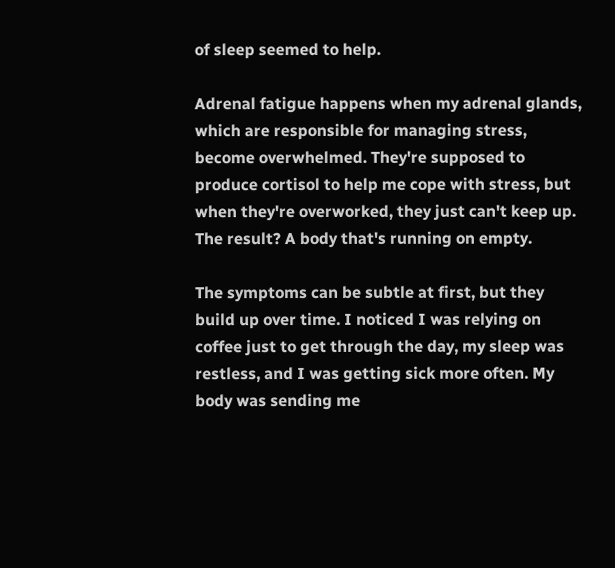of sleep seemed to help.

Adrenal fatigue happens when my adrenal glands, which are responsible for managing stress, become overwhelmed. They're supposed to produce cortisol to help me cope with stress, but when they're overworked, they just can't keep up. The result? A body that's running on empty.

The symptoms can be subtle at first, but they build up over time. I noticed I was relying on coffee just to get through the day, my sleep was restless, and I was getting sick more often. My body was sending me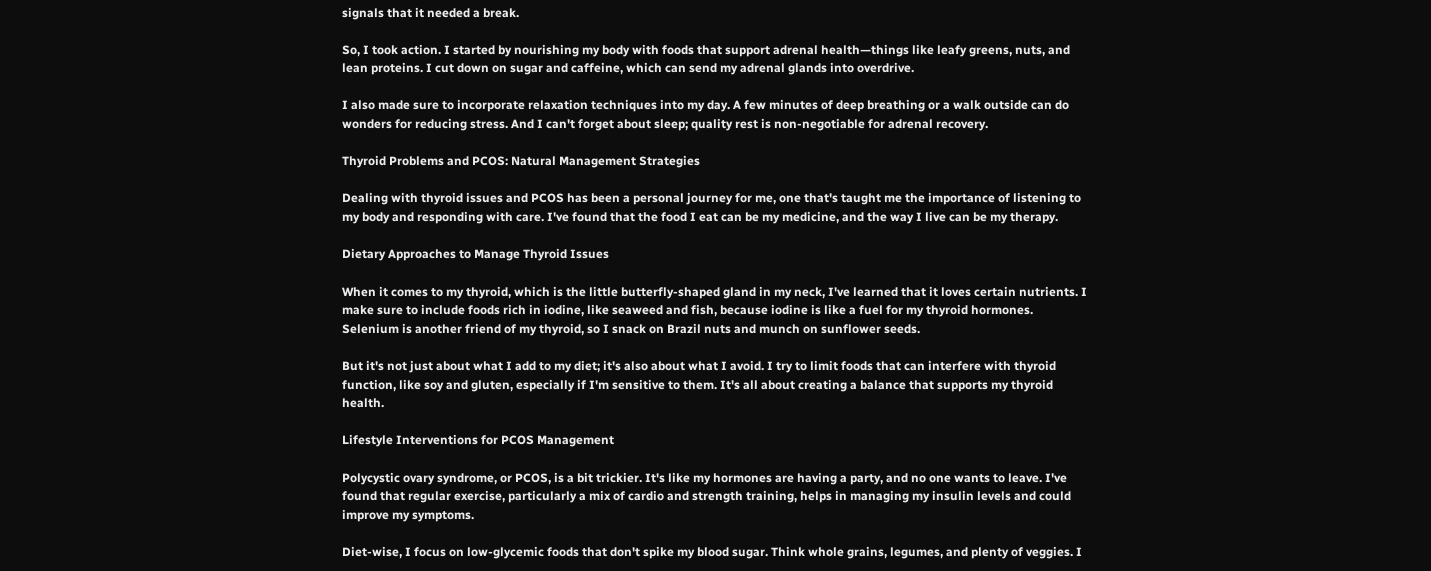signals that it needed a break.

So, I took action. I started by nourishing my body with foods that support adrenal health—things like leafy greens, nuts, and lean proteins. I cut down on sugar and caffeine, which can send my adrenal glands into overdrive.

I also made sure to incorporate relaxation techniques into my day. A few minutes of deep breathing or a walk outside can do wonders for reducing stress. And I can't forget about sleep; quality rest is non-negotiable for adrenal recovery.

Thyroid Problems and PCOS: Natural Management Strategies

Dealing with thyroid issues and PCOS has been a personal journey for me, one that's taught me the importance of listening to my body and responding with care. I've found that the food I eat can be my medicine, and the way I live can be my therapy.

Dietary Approaches to Manage Thyroid Issues

When it comes to my thyroid, which is the little butterfly-shaped gland in my neck, I've learned that it loves certain nutrients. I make sure to include foods rich in iodine, like seaweed and fish, because iodine is like a fuel for my thyroid hormones. Selenium is another friend of my thyroid, so I snack on Brazil nuts and munch on sunflower seeds.

But it's not just about what I add to my diet; it's also about what I avoid. I try to limit foods that can interfere with thyroid function, like soy and gluten, especially if I'm sensitive to them. It's all about creating a balance that supports my thyroid health.

Lifestyle Interventions for PCOS Management

Polycystic ovary syndrome, or PCOS, is a bit trickier. It's like my hormones are having a party, and no one wants to leave. I've found that regular exercise, particularly a mix of cardio and strength training, helps in managing my insulin levels and could improve my symptoms.

Diet-wise, I focus on low-glycemic foods that don't spike my blood sugar. Think whole grains, legumes, and plenty of veggies. I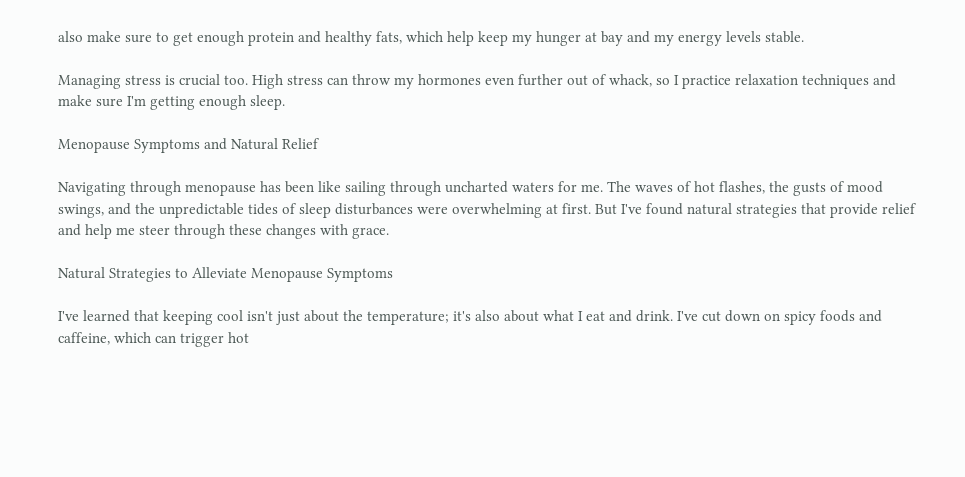also make sure to get enough protein and healthy fats, which help keep my hunger at bay and my energy levels stable.

Managing stress is crucial too. High stress can throw my hormones even further out of whack, so I practice relaxation techniques and make sure I'm getting enough sleep.

Menopause Symptoms and Natural Relief

Navigating through menopause has been like sailing through uncharted waters for me. The waves of hot flashes, the gusts of mood swings, and the unpredictable tides of sleep disturbances were overwhelming at first. But I've found natural strategies that provide relief and help me steer through these changes with grace.

Natural Strategies to Alleviate Menopause Symptoms

I've learned that keeping cool isn't just about the temperature; it's also about what I eat and drink. I've cut down on spicy foods and caffeine, which can trigger hot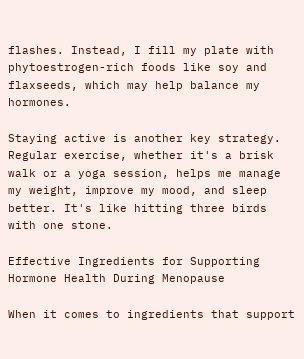flashes. Instead, I fill my plate with phytoestrogen-rich foods like soy and flaxseeds, which may help balance my hormones.

Staying active is another key strategy. Regular exercise, whether it's a brisk walk or a yoga session, helps me manage my weight, improve my mood, and sleep better. It's like hitting three birds with one stone.

Effective Ingredients for Supporting Hormone Health During Menopause

When it comes to ingredients that support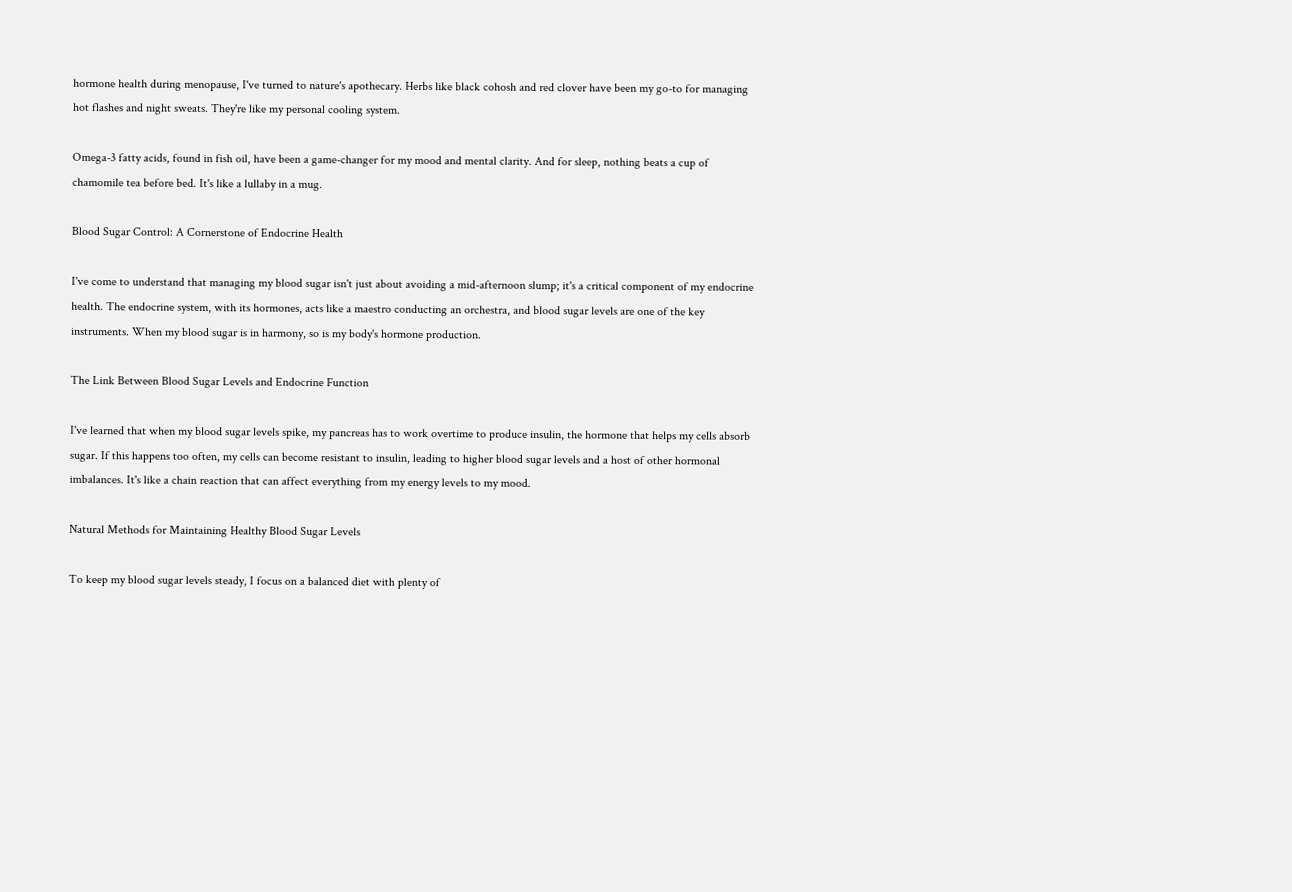hormone health during menopause, I've turned to nature's apothecary. Herbs like black cohosh and red clover have been my go-to for managing hot flashes and night sweats. They're like my personal cooling system.

Omega-3 fatty acids, found in fish oil, have been a game-changer for my mood and mental clarity. And for sleep, nothing beats a cup of chamomile tea before bed. It's like a lullaby in a mug.

Blood Sugar Control: A Cornerstone of Endocrine Health

I've come to understand that managing my blood sugar isn't just about avoiding a mid-afternoon slump; it's a critical component of my endocrine health. The endocrine system, with its hormones, acts like a maestro conducting an orchestra, and blood sugar levels are one of the key instruments. When my blood sugar is in harmony, so is my body's hormone production.

The Link Between Blood Sugar Levels and Endocrine Function

I've learned that when my blood sugar levels spike, my pancreas has to work overtime to produce insulin, the hormone that helps my cells absorb sugar. If this happens too often, my cells can become resistant to insulin, leading to higher blood sugar levels and a host of other hormonal imbalances. It's like a chain reaction that can affect everything from my energy levels to my mood.

Natural Methods for Maintaining Healthy Blood Sugar Levels

To keep my blood sugar levels steady, I focus on a balanced diet with plenty of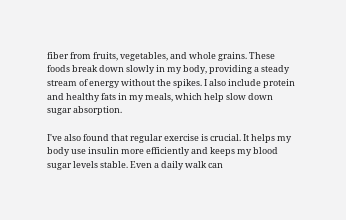fiber from fruits, vegetables, and whole grains. These foods break down slowly in my body, providing a steady stream of energy without the spikes. I also include protein and healthy fats in my meals, which help slow down sugar absorption.

I've also found that regular exercise is crucial. It helps my body use insulin more efficiently and keeps my blood sugar levels stable. Even a daily walk can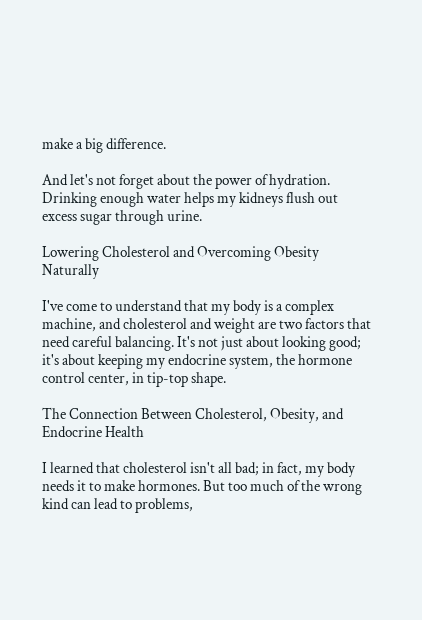make a big difference.

And let's not forget about the power of hydration. Drinking enough water helps my kidneys flush out excess sugar through urine.

Lowering Cholesterol and Overcoming Obesity Naturally

I've come to understand that my body is a complex machine, and cholesterol and weight are two factors that need careful balancing. It's not just about looking good; it's about keeping my endocrine system, the hormone control center, in tip-top shape.

The Connection Between Cholesterol, Obesity, and Endocrine Health

I learned that cholesterol isn't all bad; in fact, my body needs it to make hormones. But too much of the wrong kind can lead to problems,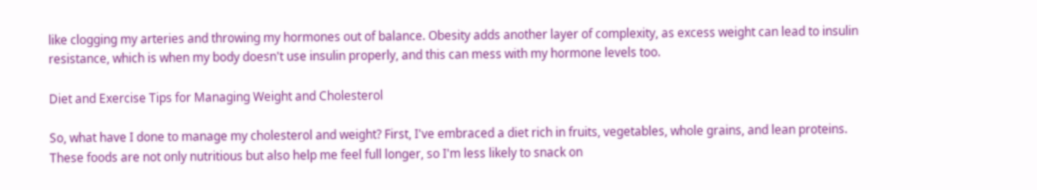like clogging my arteries and throwing my hormones out of balance. Obesity adds another layer of complexity, as excess weight can lead to insulin resistance, which is when my body doesn't use insulin properly, and this can mess with my hormone levels too.

Diet and Exercise Tips for Managing Weight and Cholesterol

So, what have I done to manage my cholesterol and weight? First, I've embraced a diet rich in fruits, vegetables, whole grains, and lean proteins. These foods are not only nutritious but also help me feel full longer, so I'm less likely to snack on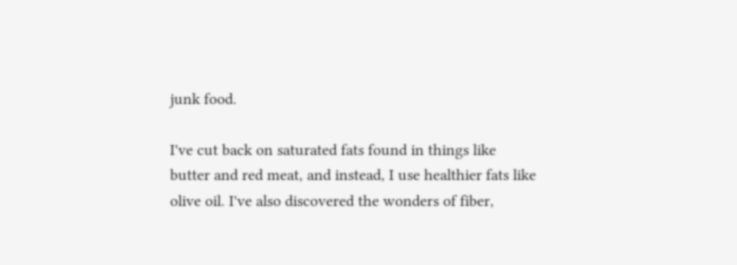junk food.

I've cut back on saturated fats found in things like butter and red meat, and instead, I use healthier fats like olive oil. I've also discovered the wonders of fiber,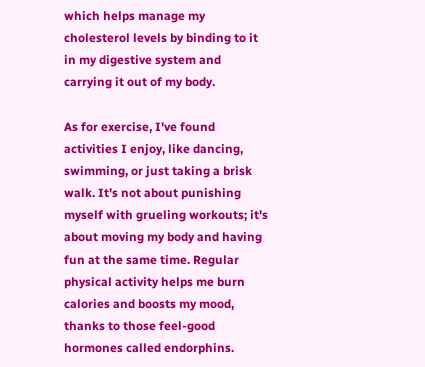which helps manage my cholesterol levels by binding to it in my digestive system and carrying it out of my body.

As for exercise, I've found activities I enjoy, like dancing, swimming, or just taking a brisk walk. It's not about punishing myself with grueling workouts; it's about moving my body and having fun at the same time. Regular physical activity helps me burn calories and boosts my mood, thanks to those feel-good hormones called endorphins.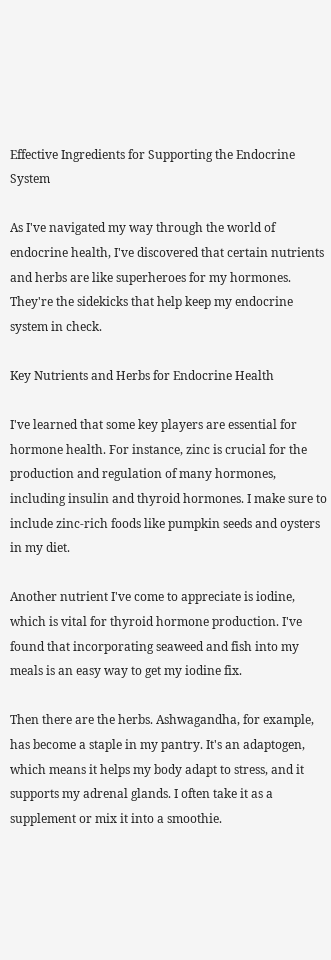Effective Ingredients for Supporting the Endocrine System

As I've navigated my way through the world of endocrine health, I've discovered that certain nutrients and herbs are like superheroes for my hormones. They're the sidekicks that help keep my endocrine system in check.

Key Nutrients and Herbs for Endocrine Health

I've learned that some key players are essential for hormone health. For instance, zinc is crucial for the production and regulation of many hormones, including insulin and thyroid hormones. I make sure to include zinc-rich foods like pumpkin seeds and oysters in my diet.

Another nutrient I've come to appreciate is iodine, which is vital for thyroid hormone production. I've found that incorporating seaweed and fish into my meals is an easy way to get my iodine fix.

Then there are the herbs. Ashwagandha, for example, has become a staple in my pantry. It's an adaptogen, which means it helps my body adapt to stress, and it supports my adrenal glands. I often take it as a supplement or mix it into a smoothie.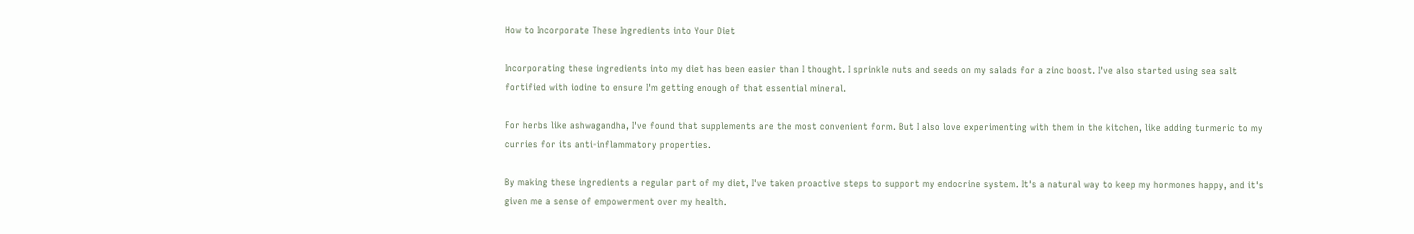How to Incorporate These Ingredients into Your Diet

Incorporating these ingredients into my diet has been easier than I thought. I sprinkle nuts and seeds on my salads for a zinc boost. I've also started using sea salt fortified with iodine to ensure I'm getting enough of that essential mineral.

For herbs like ashwagandha, I've found that supplements are the most convenient form. But I also love experimenting with them in the kitchen, like adding turmeric to my curries for its anti-inflammatory properties.

By making these ingredients a regular part of my diet, I've taken proactive steps to support my endocrine system. It's a natural way to keep my hormones happy, and it's given me a sense of empowerment over my health.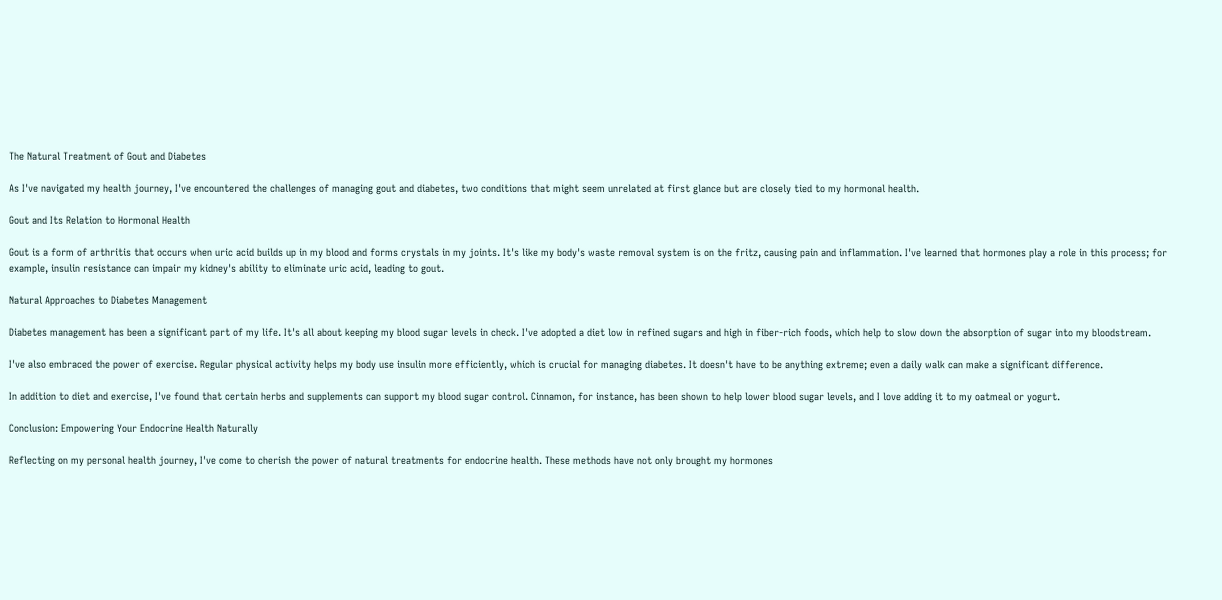The Natural Treatment of Gout and Diabetes

As I've navigated my health journey, I've encountered the challenges of managing gout and diabetes, two conditions that might seem unrelated at first glance but are closely tied to my hormonal health.

Gout and Its Relation to Hormonal Health

Gout is a form of arthritis that occurs when uric acid builds up in my blood and forms crystals in my joints. It's like my body's waste removal system is on the fritz, causing pain and inflammation. I've learned that hormones play a role in this process; for example, insulin resistance can impair my kidney's ability to eliminate uric acid, leading to gout.

Natural Approaches to Diabetes Management

Diabetes management has been a significant part of my life. It's all about keeping my blood sugar levels in check. I've adopted a diet low in refined sugars and high in fiber-rich foods, which help to slow down the absorption of sugar into my bloodstream.

I've also embraced the power of exercise. Regular physical activity helps my body use insulin more efficiently, which is crucial for managing diabetes. It doesn't have to be anything extreme; even a daily walk can make a significant difference.

In addition to diet and exercise, I've found that certain herbs and supplements can support my blood sugar control. Cinnamon, for instance, has been shown to help lower blood sugar levels, and I love adding it to my oatmeal or yogurt.

Conclusion: Empowering Your Endocrine Health Naturally

Reflecting on my personal health journey, I've come to cherish the power of natural treatments for endocrine health. These methods have not only brought my hormones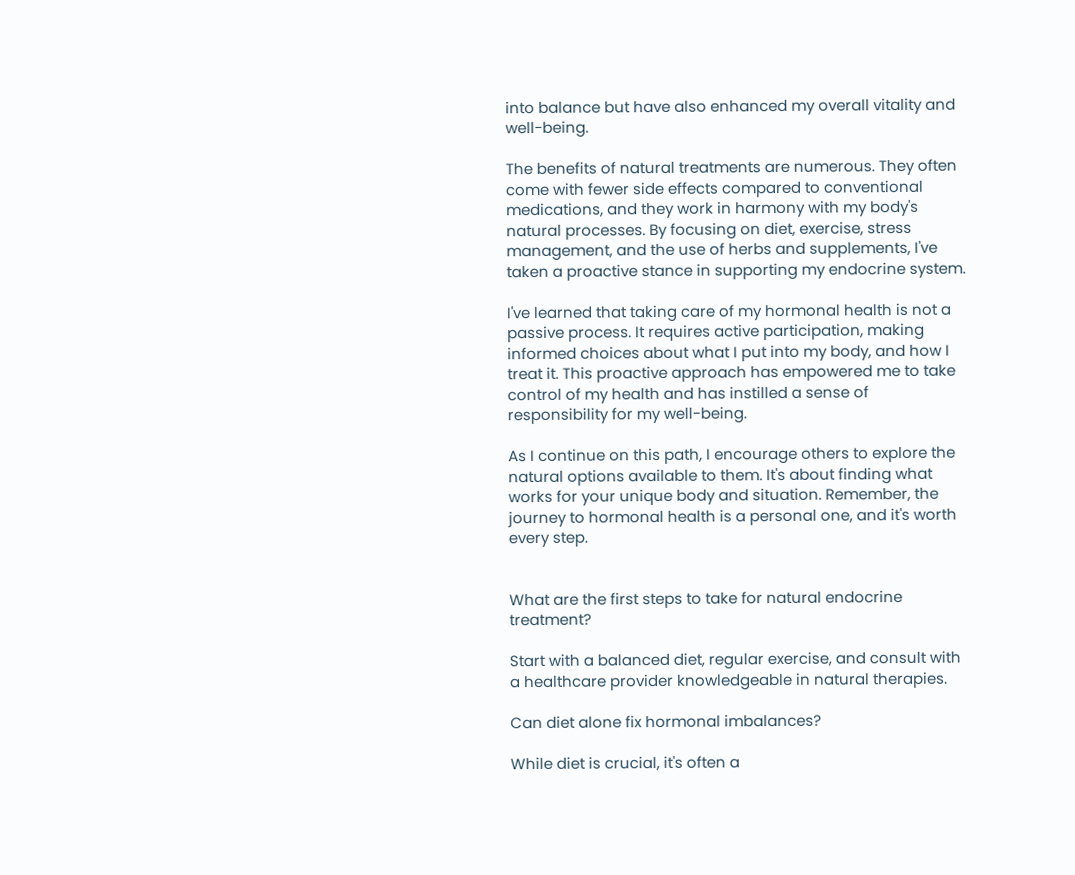into balance but have also enhanced my overall vitality and well-being.

The benefits of natural treatments are numerous. They often come with fewer side effects compared to conventional medications, and they work in harmony with my body's natural processes. By focusing on diet, exercise, stress management, and the use of herbs and supplements, I've taken a proactive stance in supporting my endocrine system.

I've learned that taking care of my hormonal health is not a passive process. It requires active participation, making informed choices about what I put into my body, and how I treat it. This proactive approach has empowered me to take control of my health and has instilled a sense of responsibility for my well-being.

As I continue on this path, I encourage others to explore the natural options available to them. It's about finding what works for your unique body and situation. Remember, the journey to hormonal health is a personal one, and it's worth every step.


What are the first steps to take for natural endocrine treatment?

Start with a balanced diet, regular exercise, and consult with a healthcare provider knowledgeable in natural therapies.

Can diet alone fix hormonal imbalances?

While diet is crucial, it's often a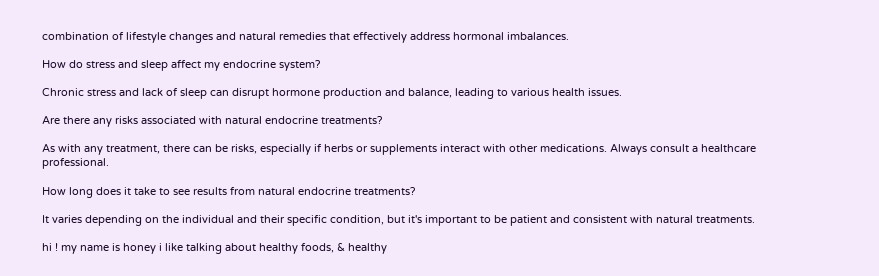combination of lifestyle changes and natural remedies that effectively address hormonal imbalances.

How do stress and sleep affect my endocrine system?

Chronic stress and lack of sleep can disrupt hormone production and balance, leading to various health issues.

Are there any risks associated with natural endocrine treatments?

As with any treatment, there can be risks, especially if herbs or supplements interact with other medications. Always consult a healthcare professional.

How long does it take to see results from natural endocrine treatments?

It varies depending on the individual and their specific condition, but it's important to be patient and consistent with natural treatments.

hi ! my name is honey i like talking about healthy foods, & healthy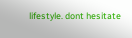lifestyle. dont hesitate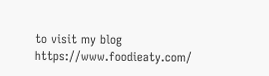to visit my blog https://www.foodieaty.com/